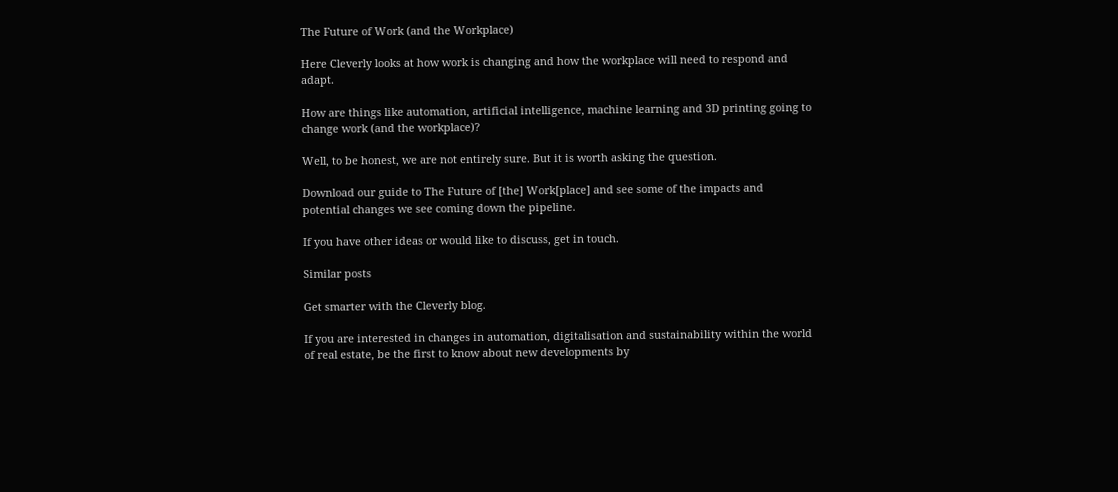The Future of Work (and the Workplace)

Here Cleverly looks at how work is changing and how the workplace will need to respond and adapt.

How are things like automation, artificial intelligence, machine learning and 3D printing going to change work (and the workplace)?

Well, to be honest, we are not entirely sure. But it is worth asking the question.

Download our guide to The Future of [the] Work[place] and see some of the impacts and potential changes we see coming down the pipeline.

If you have other ideas or would like to discuss, get in touch.

Similar posts

Get smarter with the Cleverly blog.

If you are interested in changes in automation, digitalisation and sustainability within the world of real estate, be the first to know about new developments by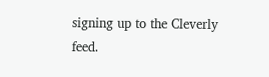signing up to the Cleverly feed.